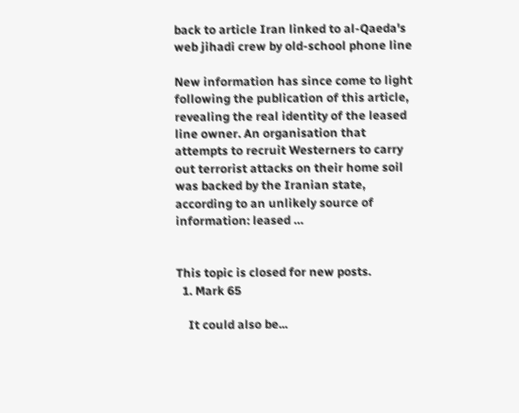back to article Iran linked to al-Qaeda's web jihadi crew by old-school phone line

New information has since come to light following the publication of this article, revealing the real identity of the leased line owner. An organisation that attempts to recruit Westerners to carry out terrorist attacks on their home soil was backed by the Iranian state, according to an unlikely source of information: leased …


This topic is closed for new posts.
  1. Mark 65

    It could also be...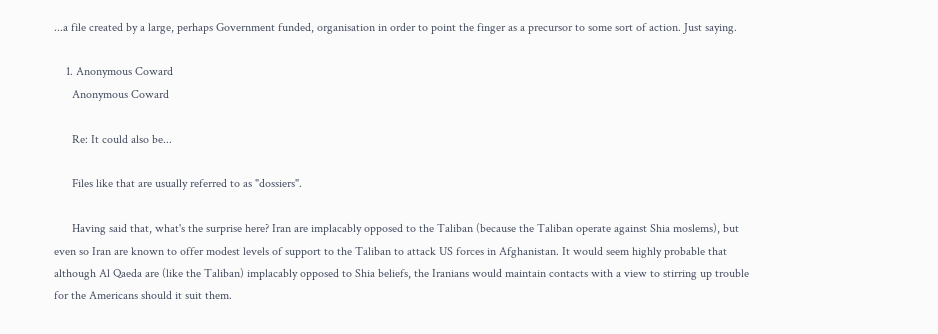...a file created by a large, perhaps Government funded, organisation in order to point the finger as a precursor to some sort of action. Just saying.

    1. Anonymous Coward
      Anonymous Coward

      Re: It could also be...

      Files like that are usually referred to as "dossiers".

      Having said that, what's the surprise here? Iran are implacably opposed to the Taliban (because the Taliban operate against Shia moslems), but even so Iran are known to offer modest levels of support to the Taliban to attack US forces in Afghanistan. It would seem highly probable that although Al Qaeda are (like the Taliban) implacably opposed to Shia beliefs, the Iranians would maintain contacts with a view to stirring up trouble for the Americans should it suit them.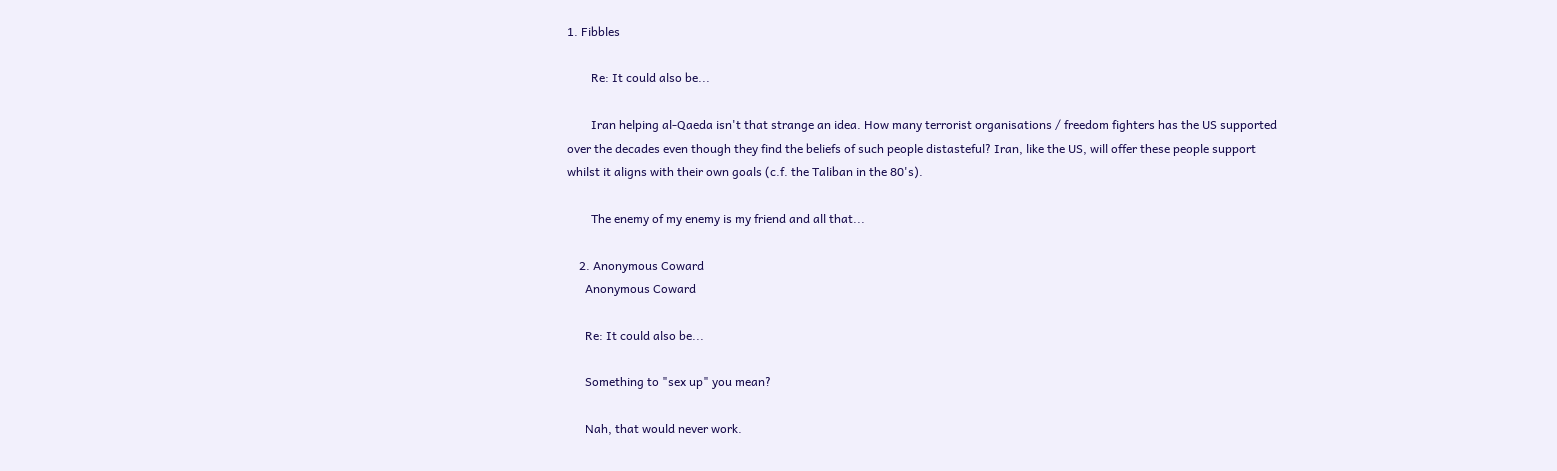1. Fibbles

        Re: It could also be...

        Iran helping al-Qaeda isn't that strange an idea. How many terrorist organisations / freedom fighters has the US supported over the decades even though they find the beliefs of such people distasteful? Iran, like the US, will offer these people support whilst it aligns with their own goals (c.f. the Taliban in the 80's).

        The enemy of my enemy is my friend and all that...

    2. Anonymous Coward
      Anonymous Coward

      Re: It could also be...

      Something to "sex up" you mean?

      Nah, that would never work.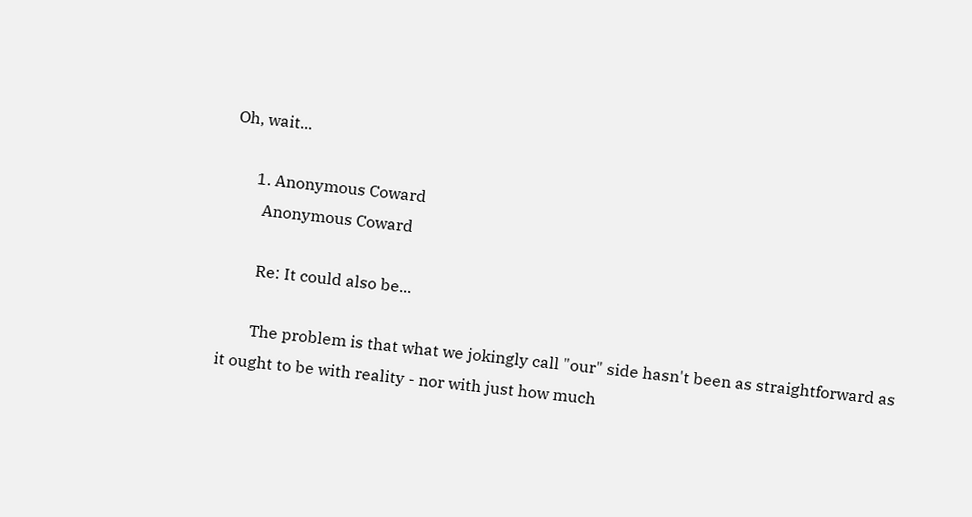Oh, wait...

      1. Anonymous Coward
        Anonymous Coward

        Re: It could also be...

        The problem is that what we jokingly call "our" side hasn't been as straightforward as it ought to be with reality - nor with just how much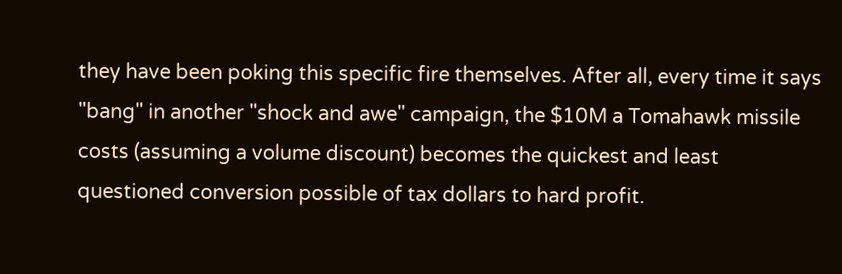they have been poking this specific fire themselves. After all, every time it says "bang" in another "shock and awe" campaign, the $10M a Tomahawk missile costs (assuming a volume discount) becomes the quickest and least questioned conversion possible of tax dollars to hard profit.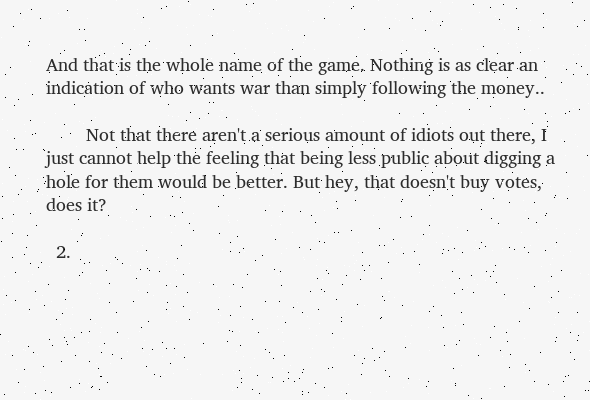And that is the whole name of the game. Nothing is as clear an indication of who wants war than simply following the money..

        Not that there aren't a serious amount of idiots out there, I just cannot help the feeling that being less public about digging a hole for them would be better. But hey, that doesn't buy votes, does it?

  2.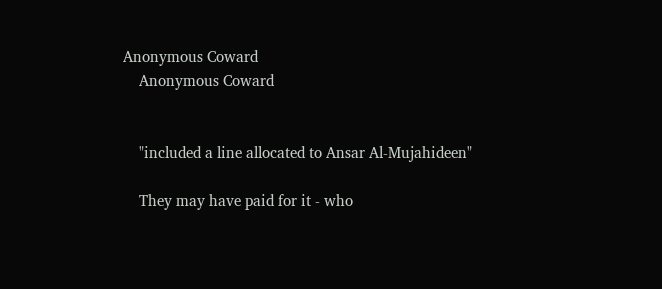Anonymous Coward
    Anonymous Coward


    "included a line allocated to Ansar Al-Mujahideen"

    They may have paid for it - who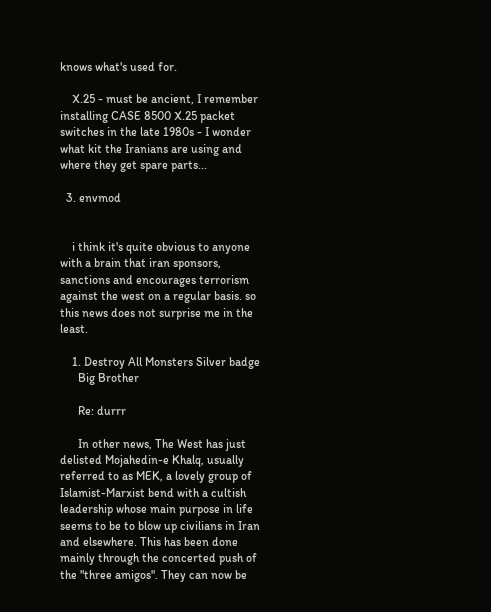knows what's used for.

    X.25 - must be ancient, I remember installing CASE 8500 X.25 packet switches in the late 1980s - I wonder what kit the Iranians are using and where they get spare parts...

  3. envmod


    i think it's quite obvious to anyone with a brain that iran sponsors, sanctions and encourages terrorism against the west on a regular basis. so this news does not surprise me in the least.

    1. Destroy All Monsters Silver badge
      Big Brother

      Re: durrr

      In other news, The West has just delisted Mojahedin-e Khalq, usually referred to as MEK, a lovely group of Islamist-Marxist bend with a cultish leadership whose main purpose in life seems to be to blow up civilians in Iran and elsewhere. This has been done mainly through the concerted push of the "three amigos". They can now be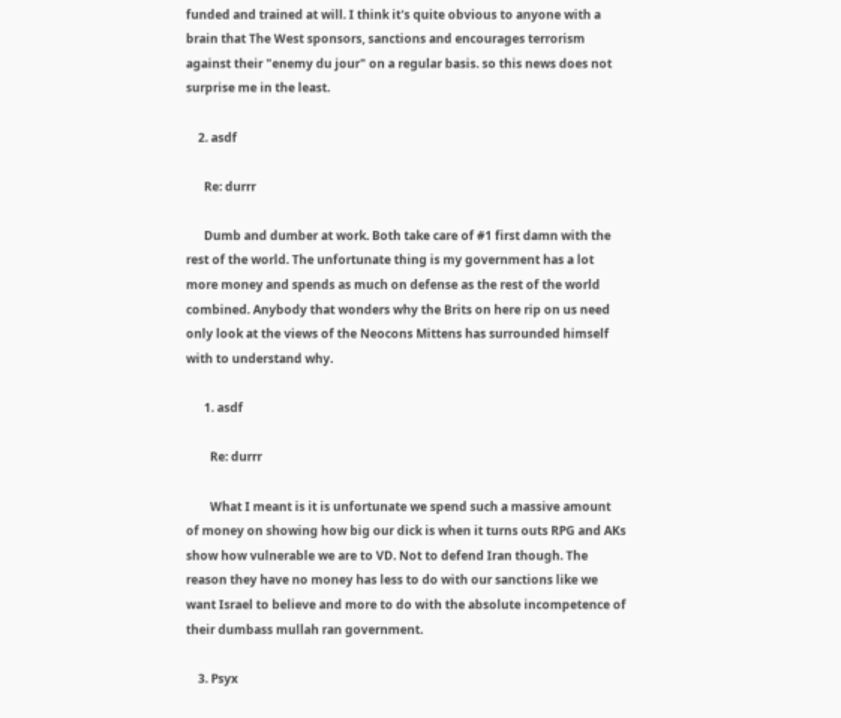funded and trained at will. I think it's quite obvious to anyone with a brain that The West sponsors, sanctions and encourages terrorism against their "enemy du jour" on a regular basis. so this news does not surprise me in the least.

    2. asdf

      Re: durrr

      Dumb and dumber at work. Both take care of #1 first damn with the rest of the world. The unfortunate thing is my government has a lot more money and spends as much on defense as the rest of the world combined. Anybody that wonders why the Brits on here rip on us need only look at the views of the Neocons Mittens has surrounded himself with to understand why.

      1. asdf

        Re: durrr

        What I meant is it is unfortunate we spend such a massive amount of money on showing how big our dick is when it turns outs RPG and AKs show how vulnerable we are to VD. Not to defend Iran though. The reason they have no money has less to do with our sanctions like we want Israel to believe and more to do with the absolute incompetence of their dumbass mullah ran government.

    3. Psyx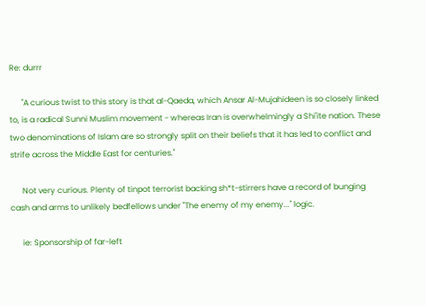Re: durrr

      "A curious twist to this story is that al-Qaeda, which Ansar Al-Mujahideen is so closely linked to, is a radical Sunni Muslim movement - whereas Iran is overwhelmingly a Shi'ite nation. These two denominations of Islam are so strongly split on their beliefs that it has led to conflict and strife across the Middle East for centuries."

      Not very curious. Plenty of tinpot terrorist backing sh*t-stirrers have a record of bunging cash and arms to unlikely bedfellows under "The enemy of my enemy..." logic.

      ie: Sponsorship of far-left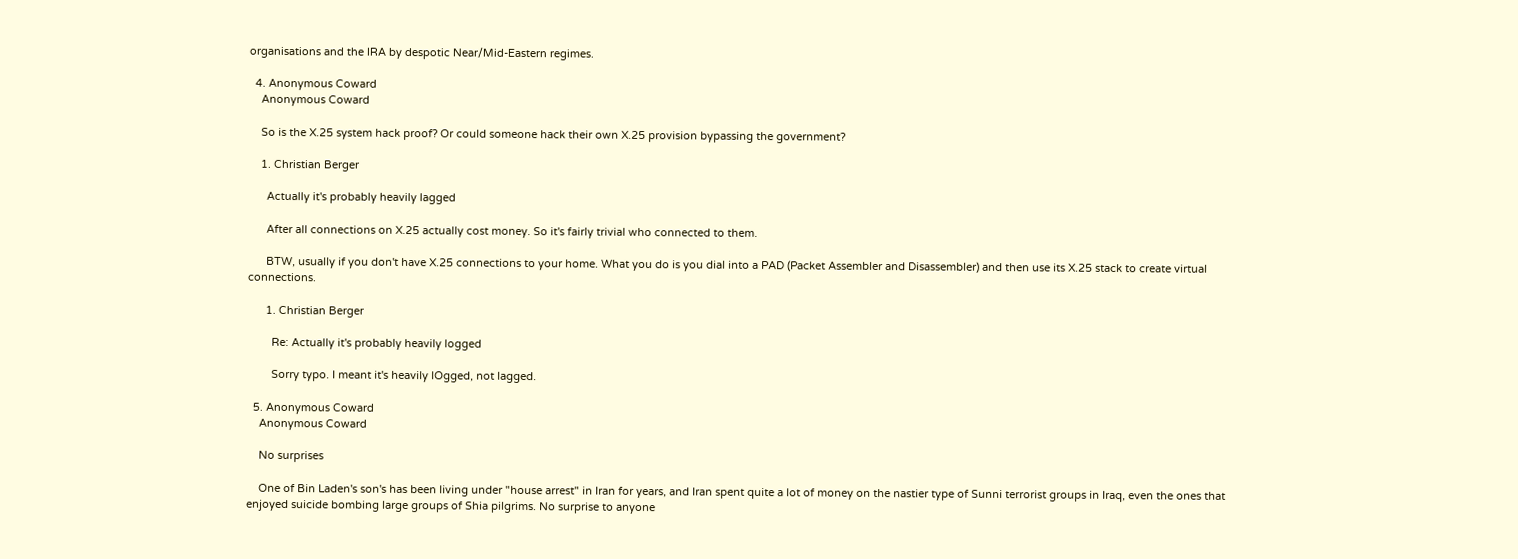organisations and the IRA by despotic Near/Mid-Eastern regimes.

  4. Anonymous Coward
    Anonymous Coward

    So is the X.25 system hack proof? Or could someone hack their own X.25 provision bypassing the government?

    1. Christian Berger

      Actually it's probably heavily lagged

      After all connections on X.25 actually cost money. So it's fairly trivial who connected to them.

      BTW, usually if you don't have X.25 connections to your home. What you do is you dial into a PAD (Packet Assembler and Disassembler) and then use its X.25 stack to create virtual connections.

      1. Christian Berger

        Re: Actually it's probably heavily logged

        Sorry typo. I meant it's heavily lOgged, not lagged.

  5. Anonymous Coward
    Anonymous Coward

    No surprises

    One of Bin Laden's son's has been living under "house arrest" in Iran for years, and Iran spent quite a lot of money on the nastier type of Sunni terrorist groups in Iraq, even the ones that enjoyed suicide bombing large groups of Shia pilgrims. No surprise to anyone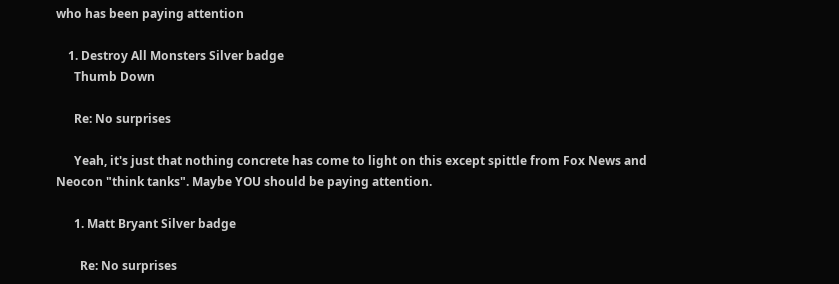who has been paying attention

    1. Destroy All Monsters Silver badge
      Thumb Down

      Re: No surprises

      Yeah, it's just that nothing concrete has come to light on this except spittle from Fox News and Neocon "think tanks". Maybe YOU should be paying attention.

      1. Matt Bryant Silver badge

        Re: No surprises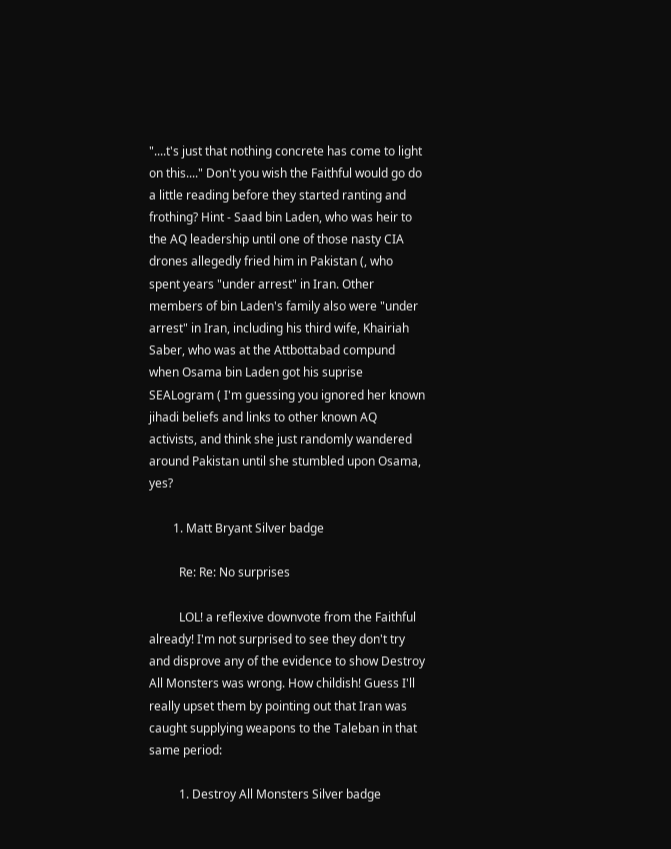"....t's just that nothing concrete has come to light on this...." Don't you wish the Faithful would go do a little reading before they started ranting and frothing? Hint - Saad bin Laden, who was heir to the AQ leadership until one of those nasty CIA drones allegedly fried him in Pakistan (, who spent years "under arrest" in Iran. Other members of bin Laden's family also were "under arrest" in Iran, including his third wife, Khairiah Saber, who was at the Attbottabad compund when Osama bin Laden got his suprise SEALogram ( I'm guessing you ignored her known jihadi beliefs and links to other known AQ activists, and think she just randomly wandered around Pakistan until she stumbled upon Osama, yes?

        1. Matt Bryant Silver badge

          Re: Re: No surprises

          LOL! a reflexive downvote from the Faithful already! I'm not surprised to see they don't try and disprove any of the evidence to show Destroy All Monsters was wrong. How childish! Guess I'll really upset them by pointing out that Iran was caught supplying weapons to the Taleban in that same period:

          1. Destroy All Monsters Silver badge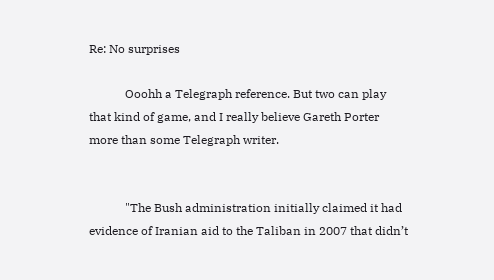Re: No surprises

            Ooohh a Telegraph reference. But two can play that kind of game, and I really believe Gareth Porter more than some Telegraph writer.


            "The Bush administration initially claimed it had evidence of Iranian aid to the Taliban in 2007 that didn’t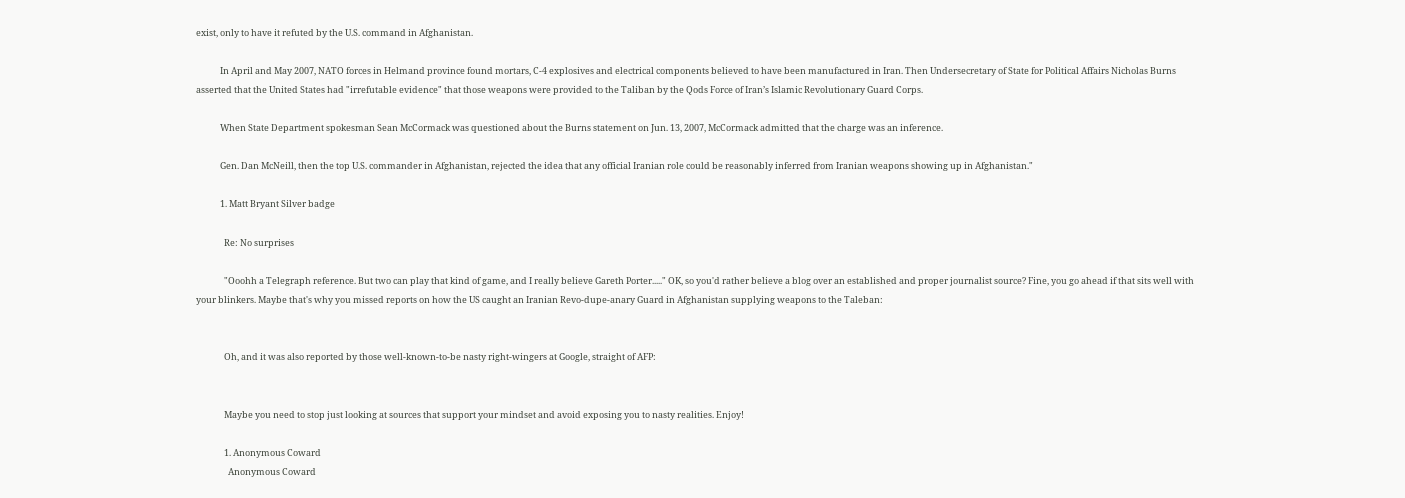exist, only to have it refuted by the U.S. command in Afghanistan.

            In April and May 2007, NATO forces in Helmand province found mortars, C-4 explosives and electrical components believed to have been manufactured in Iran. Then Undersecretary of State for Political Affairs Nicholas Burns asserted that the United States had "irrefutable evidence" that those weapons were provided to the Taliban by the Qods Force of Iran’s Islamic Revolutionary Guard Corps.

            When State Department spokesman Sean McCormack was questioned about the Burns statement on Jun. 13, 2007, McCormack admitted that the charge was an inference.

            Gen. Dan McNeill, then the top U.S. commander in Afghanistan, rejected the idea that any official Iranian role could be reasonably inferred from Iranian weapons showing up in Afghanistan."

            1. Matt Bryant Silver badge

              Re: No surprises

              "Ooohh a Telegraph reference. But two can play that kind of game, and I really believe Gareth Porter....." OK, so you'd rather believe a blog over an established and proper journalist source? Fine, you go ahead if that sits well with your blinkers. Maybe that's why you missed reports on how the US caught an Iranian Revo-dupe-anary Guard in Afghanistan supplying weapons to the Taleban:


              Oh, and it was also reported by those well-known-to-be nasty right-wingers at Google, straight of AFP:


              Maybe you need to stop just looking at sources that support your mindset and avoid exposing you to nasty realities. Enjoy!

              1. Anonymous Coward
                Anonymous Coward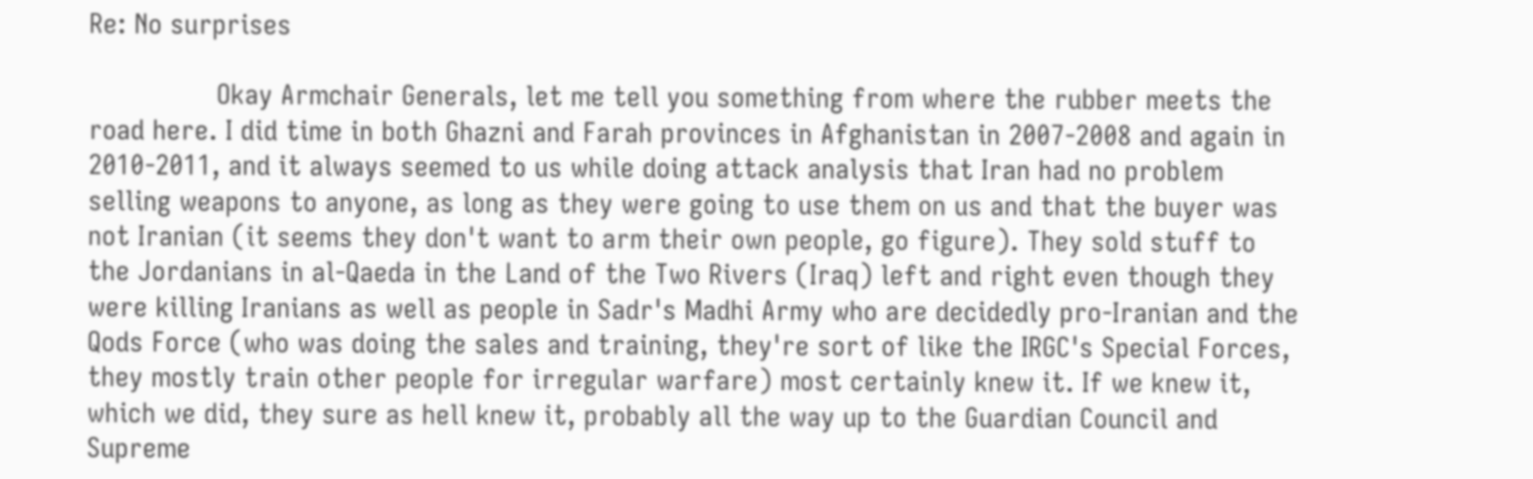Re: No surprises

                Okay Armchair Generals, let me tell you something from where the rubber meets the road here. I did time in both Ghazni and Farah provinces in Afghanistan in 2007-2008 and again in 2010-2011, and it always seemed to us while doing attack analysis that Iran had no problem selling weapons to anyone, as long as they were going to use them on us and that the buyer was not Iranian (it seems they don't want to arm their own people, go figure). They sold stuff to the Jordanians in al-Qaeda in the Land of the Two Rivers (Iraq) left and right even though they were killing Iranians as well as people in Sadr's Madhi Army who are decidedly pro-Iranian and the Qods Force (who was doing the sales and training, they're sort of like the IRGC's Special Forces, they mostly train other people for irregular warfare) most certainly knew it. If we knew it, which we did, they sure as hell knew it, probably all the way up to the Guardian Council and Supreme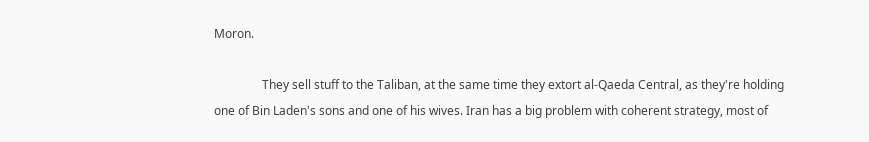Moron.

                They sell stuff to the Taliban, at the same time they extort al-Qaeda Central, as they're holding one of Bin Laden's sons and one of his wives. Iran has a big problem with coherent strategy, most of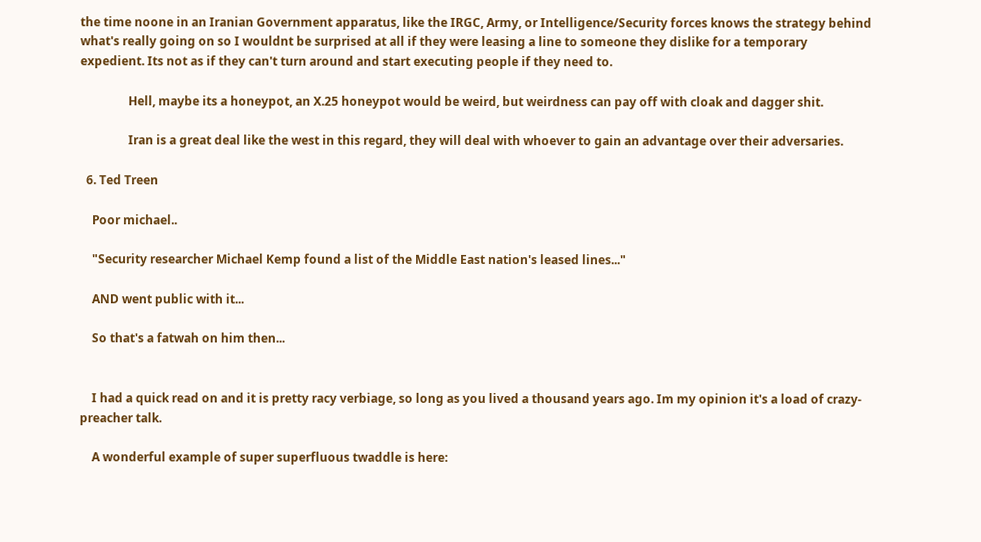the time noone in an Iranian Government apparatus, like the IRGC, Army, or Intelligence/Security forces knows the strategy behind what's really going on so I wouldnt be surprised at all if they were leasing a line to someone they dislike for a temporary expedient. Its not as if they can't turn around and start executing people if they need to.

                Hell, maybe its a honeypot, an X.25 honeypot would be weird, but weirdness can pay off with cloak and dagger shit.

                Iran is a great deal like the west in this regard, they will deal with whoever to gain an advantage over their adversaries.

  6. Ted Treen

    Poor michael..

    "Security researcher Michael Kemp found a list of the Middle East nation's leased lines..."

    AND went public with it...

    So that's a fatwah on him then...


    I had a quick read on and it is pretty racy verbiage, so long as you lived a thousand years ago. Im my opinion it's a load of crazy-preacher talk.

    A wonderful example of super superfluous twaddle is here: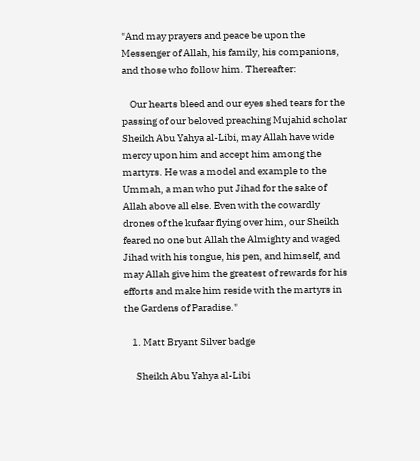"And may prayers and peace be upon the Messenger of Allah, his family, his companions, and those who follow him. Thereafter:

    Our hearts bleed and our eyes shed tears for the passing of our beloved preaching Mujahid scholar Sheikh Abu Yahya al-Libi, may Allah have wide mercy upon him and accept him among the martyrs. He was a model and example to the Ummah, a man who put Jihad for the sake of Allah above all else. Even with the cowardly drones of the kufaar flying over him, our Sheikh feared no one but Allah the Almighty and waged Jihad with his tongue, his pen, and himself, and may Allah give him the greatest of rewards for his efforts and make him reside with the martyrs in the Gardens of Paradise."

    1. Matt Bryant Silver badge

      Sheikh Abu Yahya al-Libi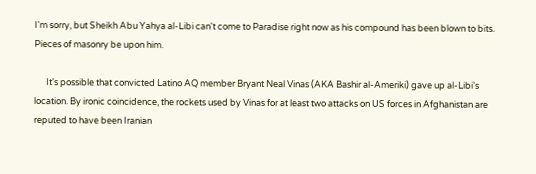I'm sorry, but Sheikh Abu Yahya al-Libi can't come to Paradise right now as his compound has been blown to bits. Pieces of masonry be upon him.

      It's possible that convicted Latino AQ member Bryant Neal Vinas (AKA Bashir al-Ameriki) gave up al-Libi's location. By ironic coincidence, the rockets used by Vinas for at least two attacks on US forces in Afghanistan are reputed to have been Iranian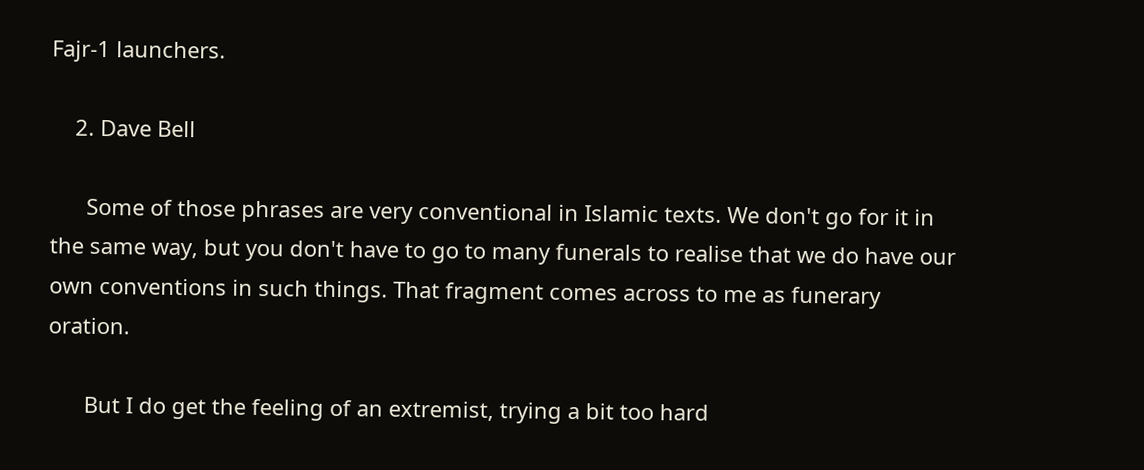Fajr-1 launchers.

    2. Dave Bell

      Some of those phrases are very conventional in Islamic texts. We don't go for it in the same way, but you don't have to go to many funerals to realise that we do have our own conventions in such things. That fragment comes across to me as funerary oration.

      But I do get the feeling of an extremist, trying a bit too hard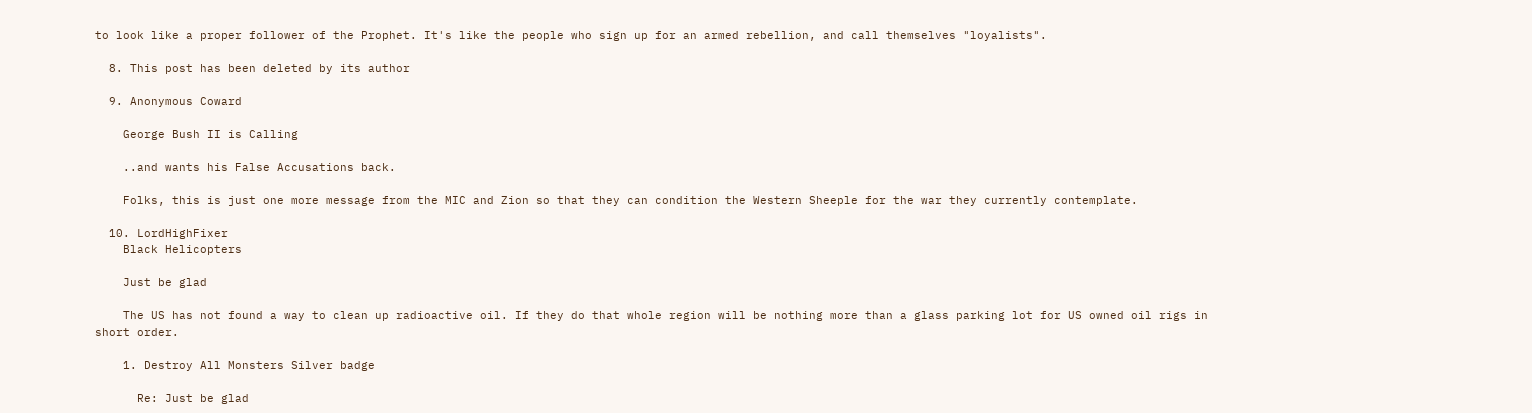to look like a proper follower of the Prophet. It's like the people who sign up for an armed rebellion, and call themselves "loyalists".

  8. This post has been deleted by its author

  9. Anonymous Coward

    George Bush II is Calling

    ..and wants his False Accusations back.

    Folks, this is just one more message from the MIC and Zion so that they can condition the Western Sheeple for the war they currently contemplate.

  10. LordHighFixer
    Black Helicopters

    Just be glad

    The US has not found a way to clean up radioactive oil. If they do that whole region will be nothing more than a glass parking lot for US owned oil rigs in short order.

    1. Destroy All Monsters Silver badge

      Re: Just be glad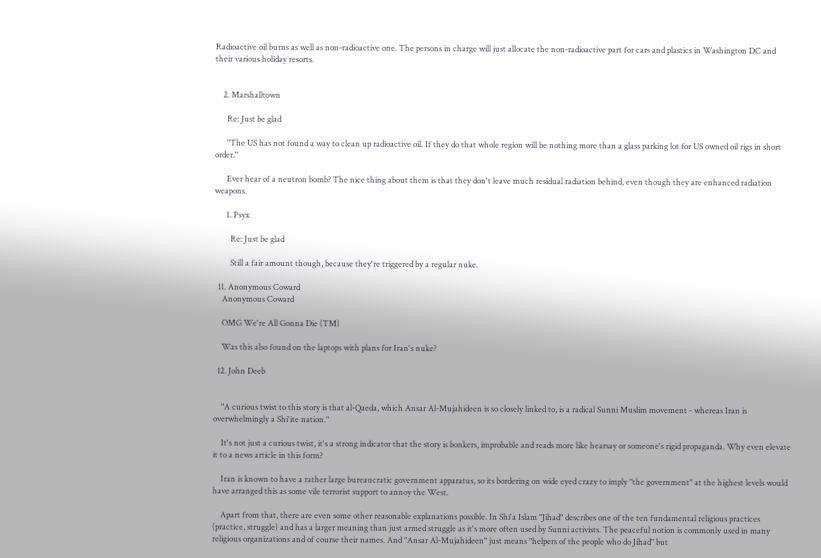Radioactive oil burns as well as non-radioactive one. The persons in charge will just allocate the non-radioactive part for cars and plastics in Washington DC and their various holiday resorts.


    2. Marshalltown

      Re: Just be glad

      "The US has not found a way to clean up radioactive oil. If they do that whole region will be nothing more than a glass parking lot for US owned oil rigs in short order."

      Ever hear of a neutron bomb? The nice thing about them is that they don't leave much residual radiation behind, even though they are enhanced radiation weapons.

      1. Psyx

        Re: Just be glad

        Still a fair amount though, because they're triggered by a regular nuke.

  11. Anonymous Coward
    Anonymous Coward

    OMG We're All Gonna Die (TM)

    Was this also found on the laptops with plans for Iran's nuke?

  12. John Deeb


    "A curious twist to this story is that al-Qaeda, which Ansar Al-Mujahideen is so closely linked to, is a radical Sunni Muslim movement - whereas Iran is overwhelmingly a Shi'ite nation."

    It's not just a curious twist, it's a strong indicator that the story is bonkers, improbable and reads more like hearsay or someone's rigid propaganda. Why even elevate it to a news article in this form?

    Iran is known to have a rather large bureaucratic government apparatus, so its bordering on wide eyed crazy to imply "the government" at the highest levels would have arranged this as some vile terrorist support to annoy the West.

    Apart from that, there are even some other reasonable explanations possible. In Shi'a Islam "Jihad" describes one of the ten fundamental religious practices (practice, struggle) and has a larger meaning than just armed struggle as it's more often used by Sunni activists. The peaceful notion is commonly used in many religious organizations and of course their names. And "Ansar Al-Mujahideen" just means "helpers of the people who do Jihad" but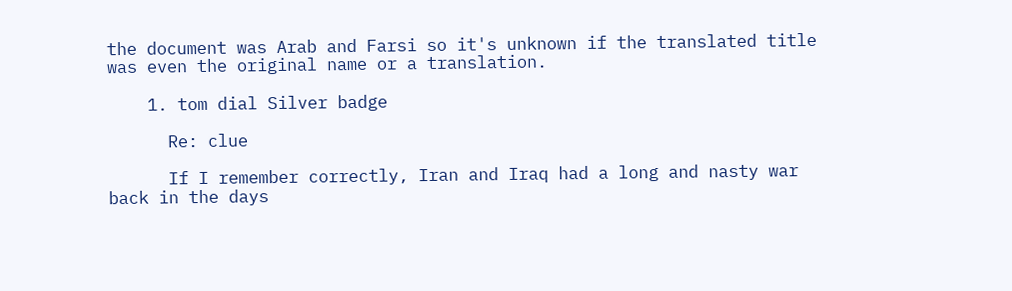the document was Arab and Farsi so it's unknown if the translated title was even the original name or a translation.

    1. tom dial Silver badge

      Re: clue

      If I remember correctly, Iran and Iraq had a long and nasty war back in the days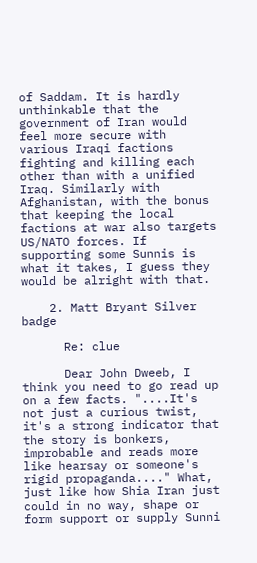of Saddam. It is hardly unthinkable that the government of Iran would feel more secure with various Iraqi factions fighting and killing each other than with a unified Iraq. Similarly with Afghanistan, with the bonus that keeping the local factions at war also targets US/NATO forces. If supporting some Sunnis is what it takes, I guess they would be alright with that.

    2. Matt Bryant Silver badge

      Re: clue

      Dear John Dweeb, I think you need to go read up on a few facts. "....It's not just a curious twist, it's a strong indicator that the story is bonkers, improbable and reads more like hearsay or someone's rigid propaganda...." What, just like how Shia Iran just could in no way, shape or form support or supply Sunni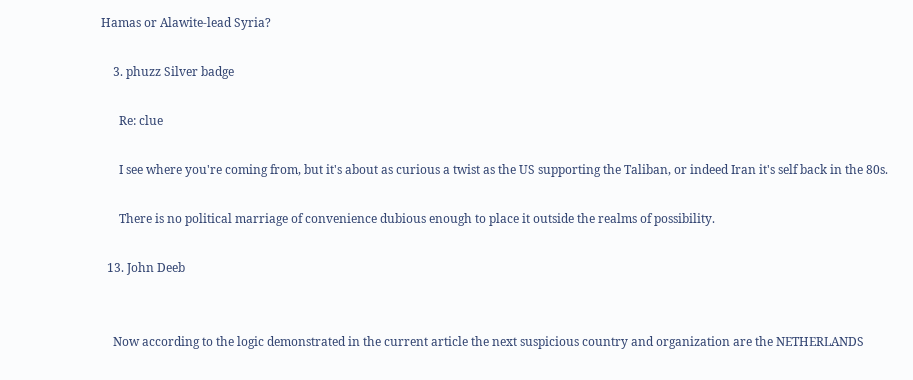Hamas or Alawite-lead Syria?

    3. phuzz Silver badge

      Re: clue

      I see where you're coming from, but it's about as curious a twist as the US supporting the Taliban, or indeed Iran it's self back in the 80s.

      There is no political marriage of convenience dubious enough to place it outside the realms of possibility.

  13. John Deeb


    Now according to the logic demonstrated in the current article the next suspicious country and organization are the NETHERLANDS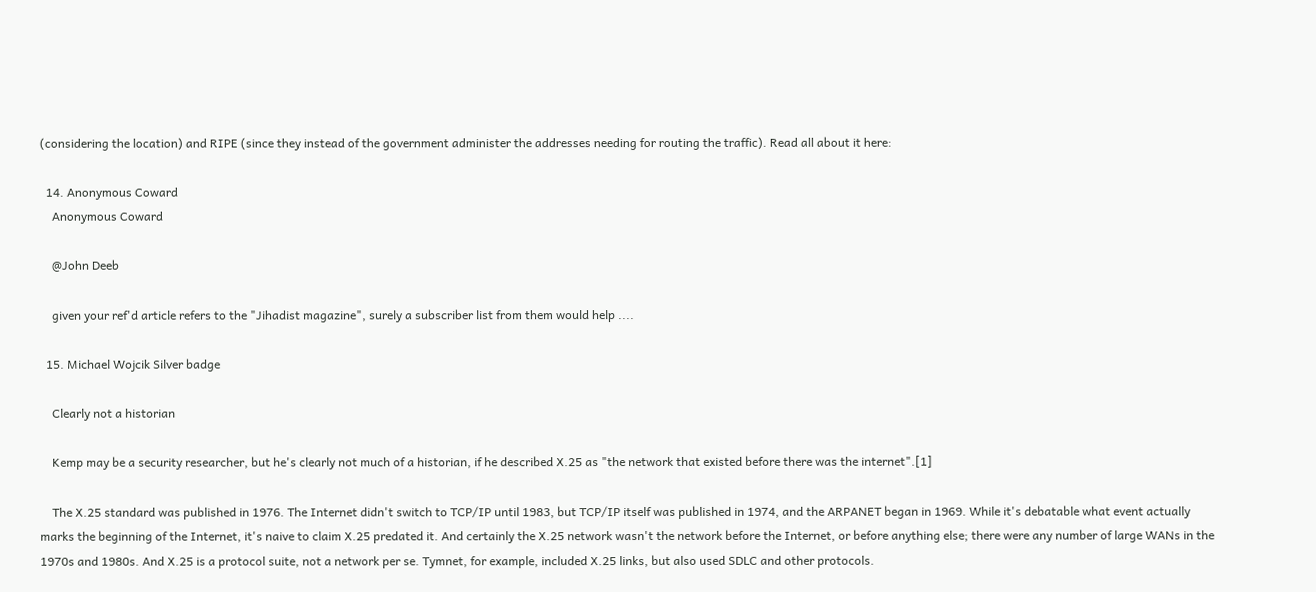(considering the location) and RIPE (since they instead of the government administer the addresses needing for routing the traffic). Read all about it here:

  14. Anonymous Coward
    Anonymous Coward

    @John Deeb

    given your ref'd article refers to the "Jihadist magazine", surely a subscriber list from them would help ....

  15. Michael Wojcik Silver badge

    Clearly not a historian

    Kemp may be a security researcher, but he's clearly not much of a historian, if he described X.25 as "the network that existed before there was the internet".[1]

    The X.25 standard was published in 1976. The Internet didn't switch to TCP/IP until 1983, but TCP/IP itself was published in 1974, and the ARPANET began in 1969. While it's debatable what event actually marks the beginning of the Internet, it's naive to claim X.25 predated it. And certainly the X.25 network wasn't the network before the Internet, or before anything else; there were any number of large WANs in the 1970s and 1980s. And X.25 is a protocol suite, not a network per se. Tymnet, for example, included X.25 links, but also used SDLC and other protocols.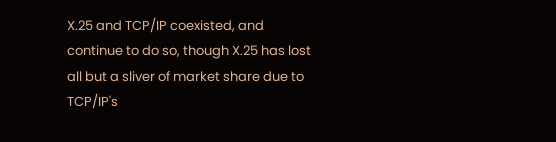X.25 and TCP/IP coexisted, and continue to do so, though X.25 has lost all but a sliver of market share due to TCP/IP's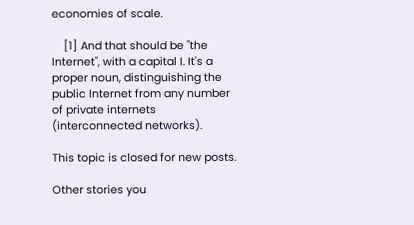economies of scale.

    [1] And that should be "the Internet", with a capital I. It's a proper noun, distinguishing the public Internet from any number of private internets (interconnected networks).

This topic is closed for new posts.

Other stories you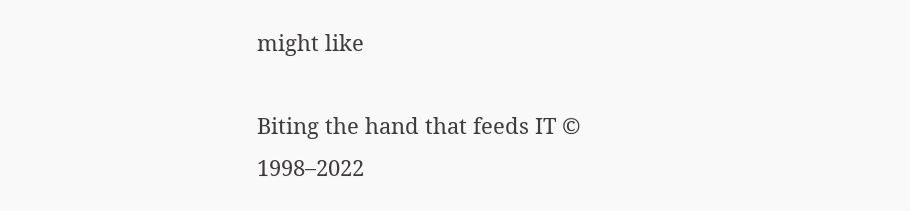might like

Biting the hand that feeds IT © 1998–2022